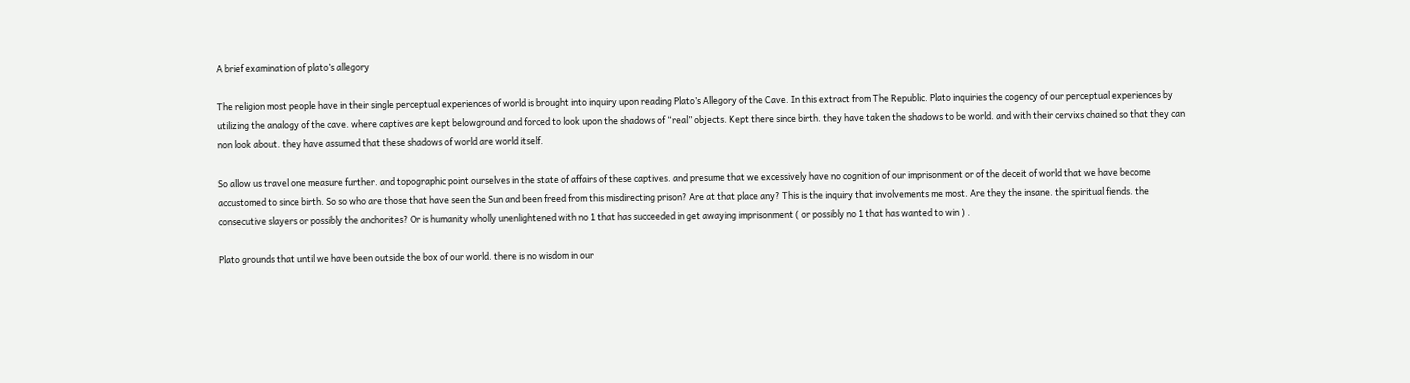A brief examination of plato’s allegory

The religion most people have in their single perceptual experiences of world is brought into inquiry upon reading Plato’s Allegory of the Cave. In this extract from The Republic. Plato inquiries the cogency of our perceptual experiences by utilizing the analogy of the cave. where captives are kept belowground and forced to look upon the shadows of “real” objects. Kept there since birth. they have taken the shadows to be world. and with their cervixs chained so that they can non look about. they have assumed that these shadows of world are world itself.

So allow us travel one measure further. and topographic point ourselves in the state of affairs of these captives. and presume that we excessively have no cognition of our imprisonment or of the deceit of world that we have become accustomed to since birth. So so who are those that have seen the Sun and been freed from this misdirecting prison? Are at that place any? This is the inquiry that involvements me most. Are they the insane. the spiritual fiends. the consecutive slayers or possibly the anchorites? Or is humanity wholly unenlightened with no 1 that has succeeded in get awaying imprisonment ( or possibly no 1 that has wanted to win ) .

Plato grounds that until we have been outside the box of our world. there is no wisdom in our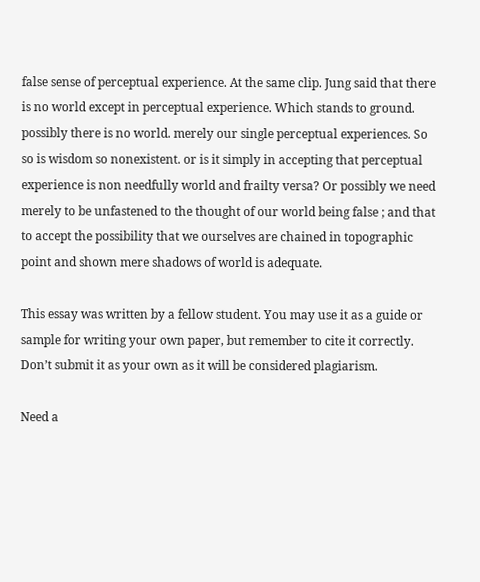false sense of perceptual experience. At the same clip. Jung said that there is no world except in perceptual experience. Which stands to ground. possibly there is no world. merely our single perceptual experiences. So so is wisdom so nonexistent. or is it simply in accepting that perceptual experience is non needfully world and frailty versa? Or possibly we need merely to be unfastened to the thought of our world being false ; and that to accept the possibility that we ourselves are chained in topographic point and shown mere shadows of world is adequate.

This essay was written by a fellow student. You may use it as a guide or sample for writing your own paper, but remember to cite it correctly. Don’t submit it as your own as it will be considered plagiarism.

Need a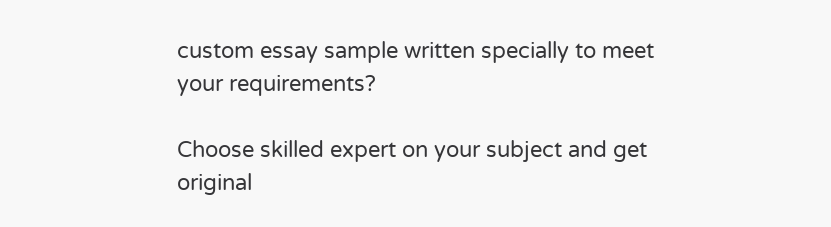custom essay sample written specially to meet your requirements?

Choose skilled expert on your subject and get original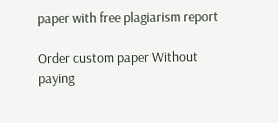paper with free plagiarism report

Order custom paper Without paying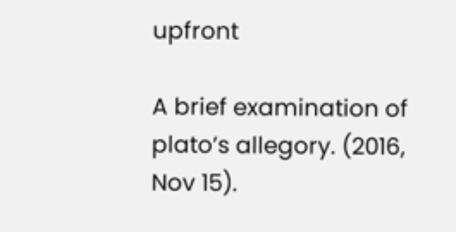upfront

A brief examination of plato’s allegory. (2016, Nov 15).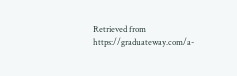Retrieved from https://graduateway.com/a-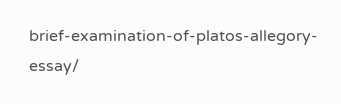brief-examination-of-platos-allegory-essay/